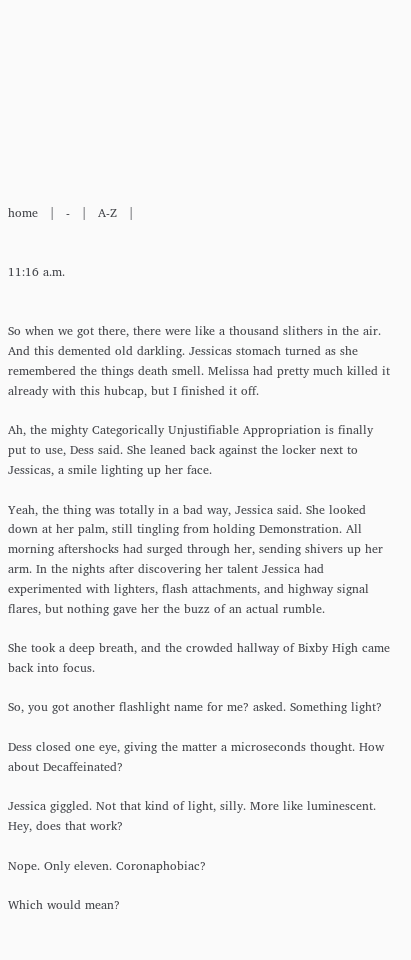home   |   -   |   A-Z   |


11:16 a.m.


So when we got there, there were like a thousand slithers in the air. And this demented old darkling. Jessicas stomach turned as she remembered the things death smell. Melissa had pretty much killed it already with this hubcap, but I finished it off.

Ah, the mighty Categorically Unjustifiable Appropriation is finally put to use, Dess said. She leaned back against the locker next to Jessicas, a smile lighting up her face.

Yeah, the thing was totally in a bad way, Jessica said. She looked down at her palm, still tingling from holding Demonstration. All morning aftershocks had surged through her, sending shivers up her arm. In the nights after discovering her talent Jessica had experimented with lighters, flash attachments, and highway signal flares, but nothing gave her the buzz of an actual rumble.

She took a deep breath, and the crowded hallway of Bixby High came back into focus.

So, you got another flashlight name for me? asked. Something light?

Dess closed one eye, giving the matter a microseconds thought. How about Decaffeinated?

Jessica giggled. Not that kind of light, silly. More like luminescent. Hey, does that work?

Nope. Only eleven. Coronaphobiac?

Which would mean?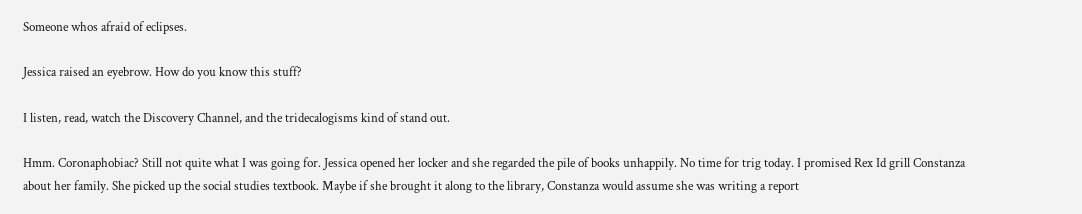Someone whos afraid of eclipses.

Jessica raised an eyebrow. How do you know this stuff?

I listen, read, watch the Discovery Channel, and the tridecalogisms kind of stand out.

Hmm. Coronaphobiac? Still not quite what I was going for. Jessica opened her locker and she regarded the pile of books unhappily. No time for trig today. I promised Rex Id grill Constanza about her family. She picked up the social studies textbook. Maybe if she brought it along to the library, Constanza would assume she was writing a report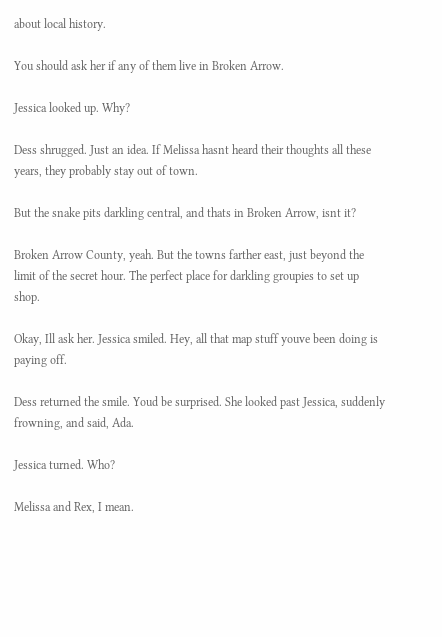about local history.

You should ask her if any of them live in Broken Arrow.

Jessica looked up. Why?

Dess shrugged. Just an idea. If Melissa hasnt heard their thoughts all these years, they probably stay out of town.

But the snake pits darkling central, and thats in Broken Arrow, isnt it?

Broken Arrow County, yeah. But the towns farther east, just beyond the limit of the secret hour. The perfect place for darkling groupies to set up shop.

Okay, Ill ask her. Jessica smiled. Hey, all that map stuff youve been doing is paying off.

Dess returned the smile. Youd be surprised. She looked past Jessica, suddenly frowning, and said, Ada.

Jessica turned. Who?

Melissa and Rex, I mean.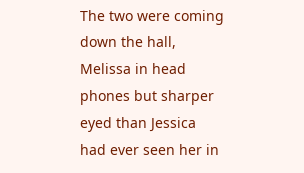The two were coming down the hall, Melissa in head phones but sharper eyed than Jessica had ever seen her in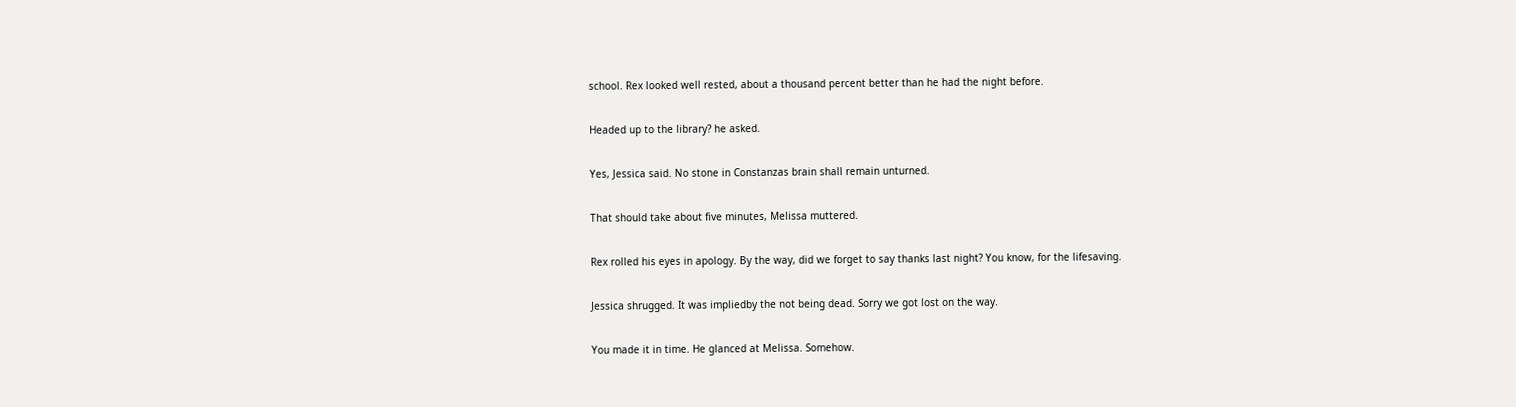school. Rex looked well rested, about a thousand percent better than he had the night before.

Headed up to the library? he asked.

Yes, Jessica said. No stone in Constanzas brain shall remain unturned.

That should take about five minutes, Melissa muttered.

Rex rolled his eyes in apology. By the way, did we forget to say thanks last night? You know, for the lifesaving.

Jessica shrugged. It was impliedby the not being dead. Sorry we got lost on the way.

You made it in time. He glanced at Melissa. Somehow.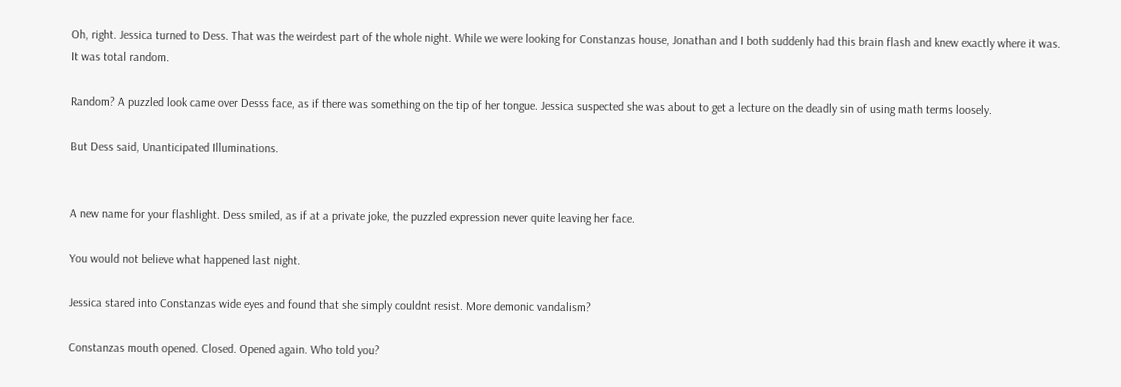Oh, right. Jessica turned to Dess. That was the weirdest part of the whole night. While we were looking for Constanzas house, Jonathan and I both suddenly had this brain flash and knew exactly where it was. It was total random.

Random? A puzzled look came over Desss face, as if there was something on the tip of her tongue. Jessica suspected she was about to get a lecture on the deadly sin of using math terms loosely.

But Dess said, Unanticipated Illuminations.


A new name for your flashlight. Dess smiled, as if at a private joke, the puzzled expression never quite leaving her face.

You would not believe what happened last night.

Jessica stared into Constanzas wide eyes and found that she simply couldnt resist. More demonic vandalism?

Constanzas mouth opened. Closed. Opened again. Who told you?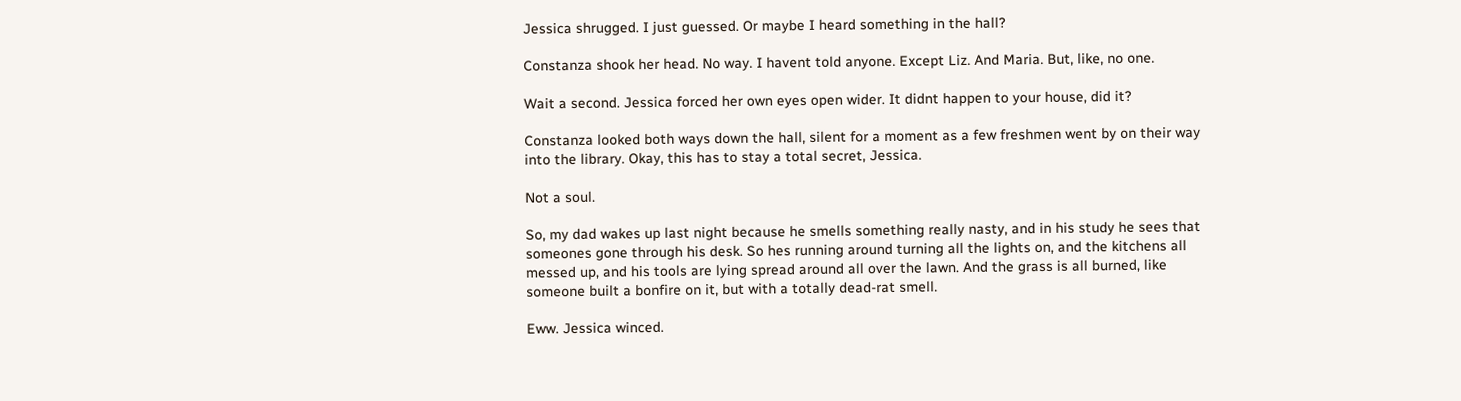Jessica shrugged. I just guessed. Or maybe I heard something in the hall?

Constanza shook her head. No way. I havent told anyone. Except Liz. And Maria. But, like, no one.

Wait a second. Jessica forced her own eyes open wider. It didnt happen to your house, did it?

Constanza looked both ways down the hall, silent for a moment as a few freshmen went by on their way into the library. Okay, this has to stay a total secret, Jessica.

Not a soul.

So, my dad wakes up last night because he smells something really nasty, and in his study he sees that someones gone through his desk. So hes running around turning all the lights on, and the kitchens all messed up, and his tools are lying spread around all over the lawn. And the grass is all burned, like someone built a bonfire on it, but with a totally dead-rat smell.

Eww. Jessica winced.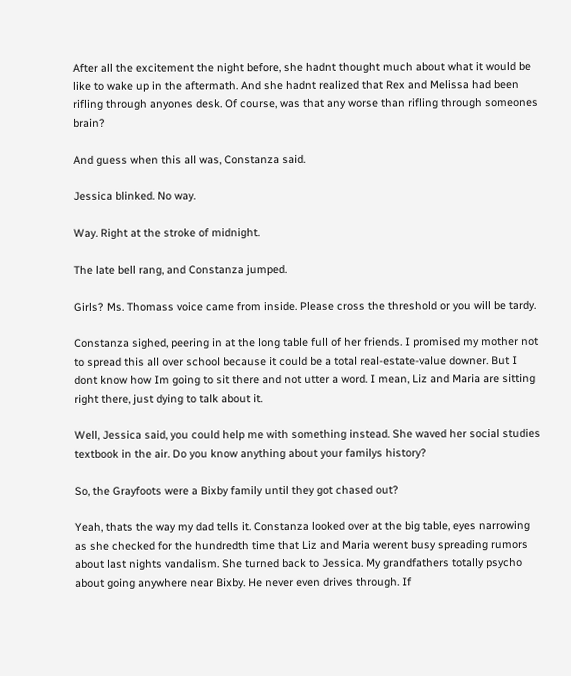After all the excitement the night before, she hadnt thought much about what it would be like to wake up in the aftermath. And she hadnt realized that Rex and Melissa had been rifling through anyones desk. Of course, was that any worse than rifling through someones brain?

And guess when this all was, Constanza said.

Jessica blinked. No way.

Way. Right at the stroke of midnight.

The late bell rang, and Constanza jumped.

Girls? Ms. Thomass voice came from inside. Please cross the threshold or you will be tardy.

Constanza sighed, peering in at the long table full of her friends. I promised my mother not to spread this all over school because it could be a total real-estate-value downer. But I dont know how Im going to sit there and not utter a word. I mean, Liz and Maria are sitting right there, just dying to talk about it.

Well, Jessica said, you could help me with something instead. She waved her social studies textbook in the air. Do you know anything about your familys history?

So, the Grayfoots were a Bixby family until they got chased out?

Yeah, thats the way my dad tells it. Constanza looked over at the big table, eyes narrowing as she checked for the hundredth time that Liz and Maria werent busy spreading rumors about last nights vandalism. She turned back to Jessica. My grandfathers totally psycho about going anywhere near Bixby. He never even drives through. If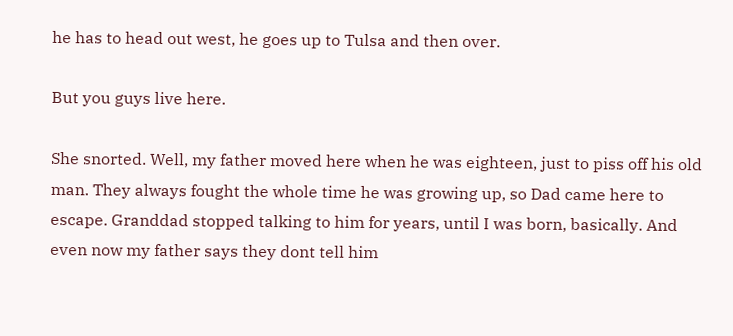he has to head out west, he goes up to Tulsa and then over.

But you guys live here.

She snorted. Well, my father moved here when he was eighteen, just to piss off his old man. They always fought the whole time he was growing up, so Dad came here to escape. Granddad stopped talking to him for years, until I was born, basically. And even now my father says they dont tell him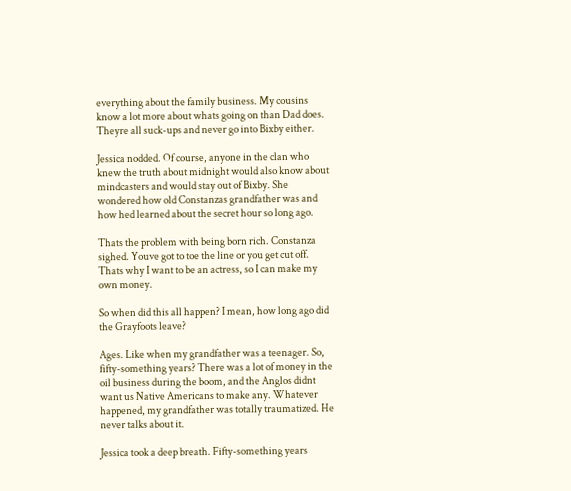everything about the family business. My cousins know a lot more about whats going on than Dad does. Theyre all suck-ups and never go into Bixby either.

Jessica nodded. Of course, anyone in the clan who knew the truth about midnight would also know about mindcasters and would stay out of Bixby. She wondered how old Constanzas grandfather was and how hed learned about the secret hour so long ago.

Thats the problem with being born rich. Constanza sighed. Youve got to toe the line or you get cut off. Thats why I want to be an actress, so I can make my own money.

So when did this all happen? I mean, how long ago did the Grayfoots leave?

Ages. Like when my grandfather was a teenager. So, fifty-something years? There was a lot of money in the oil business during the boom, and the Anglos didnt want us Native Americans to make any. Whatever happened, my grandfather was totally traumatized. He never talks about it.

Jessica took a deep breath. Fifty-something years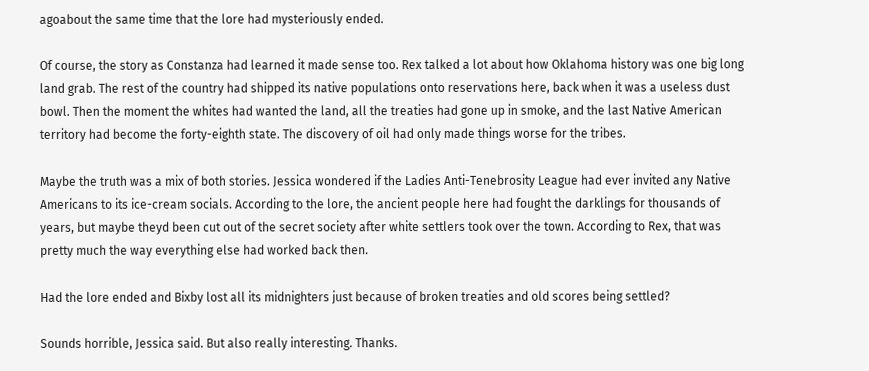agoabout the same time that the lore had mysteriously ended.

Of course, the story as Constanza had learned it made sense too. Rex talked a lot about how Oklahoma history was one big long land grab. The rest of the country had shipped its native populations onto reservations here, back when it was a useless dust bowl. Then the moment the whites had wanted the land, all the treaties had gone up in smoke, and the last Native American territory had become the forty-eighth state. The discovery of oil had only made things worse for the tribes.

Maybe the truth was a mix of both stories. Jessica wondered if the Ladies Anti-Tenebrosity League had ever invited any Native Americans to its ice-cream socials. According to the lore, the ancient people here had fought the darklings for thousands of years, but maybe theyd been cut out of the secret society after white settlers took over the town. According to Rex, that was pretty much the way everything else had worked back then.

Had the lore ended and Bixby lost all its midnighters just because of broken treaties and old scores being settled?

Sounds horrible, Jessica said. But also really interesting. Thanks.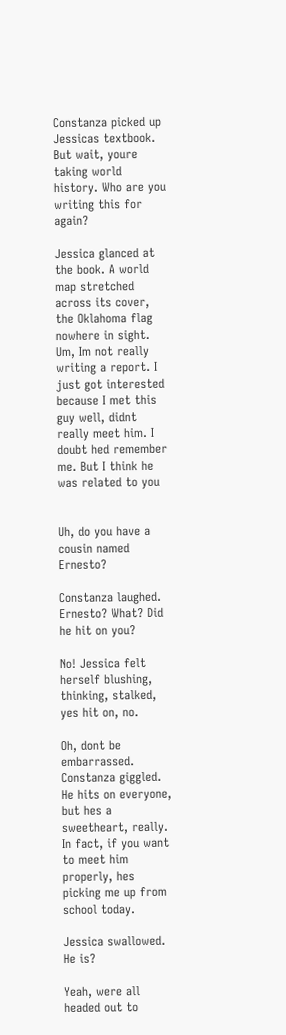Constanza picked up Jessicas textbook. But wait, youre taking world history. Who are you writing this for again?

Jessica glanced at the book. A world map stretched across its cover, the Oklahoma flag nowhere in sight. Um, Im not really writing a report. I just got interested because I met this guy well, didnt really meet him. I doubt hed remember me. But I think he was related to you


Uh, do you have a cousin named Ernesto?

Constanza laughed. Ernesto? What? Did he hit on you?

No! Jessica felt herself blushing, thinking, stalked, yes hit on, no.

Oh, dont be embarrassed. Constanza giggled. He hits on everyone, but hes a sweetheart, really. In fact, if you want to meet him properly, hes picking me up from school today.

Jessica swallowed. He is?

Yeah, were all headed out to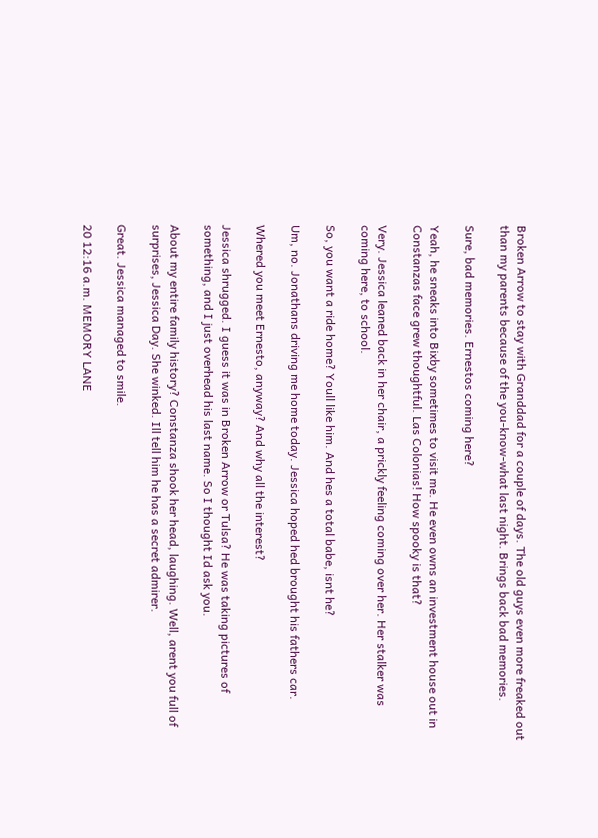Broken Arrow to stay with Granddad for a couple of days. The old guys even more freaked out than my parents because of the you-know-what last night. Brings back bad memories.

Sure, bad memories. Ernestos coming here?

Yeah, he sneaks into Bixby sometimes to visit me. He even owns an investment house out in Constanzas face grew thoughtful. Las Colonias! How spooky is that?

Very. Jessica leaned back in her chair, a prickly feeling coming over her. Her stalker was coming here, to school.

So, you want a ride home? Youll like him. And hes a total babe, isnt he?

Um, no. Jonathans driving me home today. Jessica hoped hed brought his fathers car.

Whered you meet Ernesto, anyway? And why all the interest?

Jessica shrugged. I guess it was in Broken Arrow or Tulsa? He was taking pictures of something, and I just overhead his last name. So I thought Id ask you.

About my entire family history? Constanza shook her head, laughing. Well, arent you full of surprises, Jessica Day. She winked. Ill tell him he has a secret admirer.

Great. Jessica managed to smile.

20 12:16 a.m. MEMORY LANE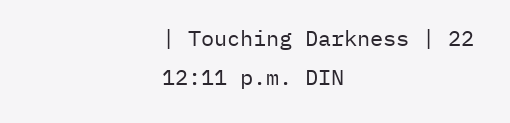| Touching Darkness | 22 12:11 p.m. DIN